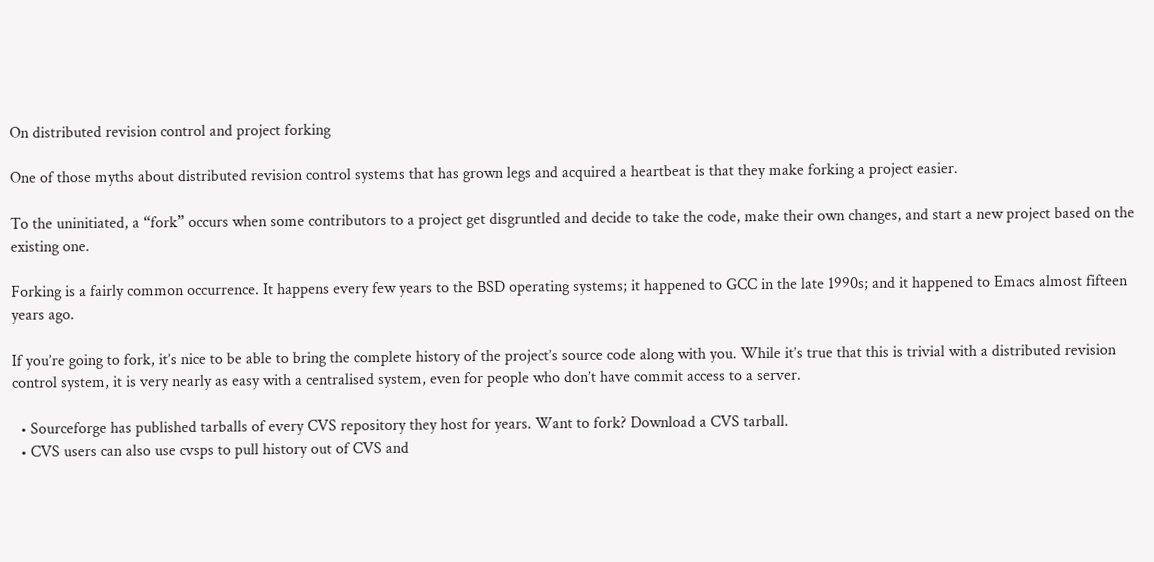On distributed revision control and project forking

One of those myths about distributed revision control systems that has grown legs and acquired a heartbeat is that they make forking a project easier.

To the uninitiated, a “fork” occurs when some contributors to a project get disgruntled and decide to take the code, make their own changes, and start a new project based on the existing one.

Forking is a fairly common occurrence. It happens every few years to the BSD operating systems; it happened to GCC in the late 1990s; and it happened to Emacs almost fifteen years ago.

If you’re going to fork, it’s nice to be able to bring the complete history of the project’s source code along with you. While it’s true that this is trivial with a distributed revision control system, it is very nearly as easy with a centralised system, even for people who don’t have commit access to a server.

  • Sourceforge has published tarballs of every CVS repository they host for years. Want to fork? Download a CVS tarball.
  • CVS users can also use cvsps to pull history out of CVS and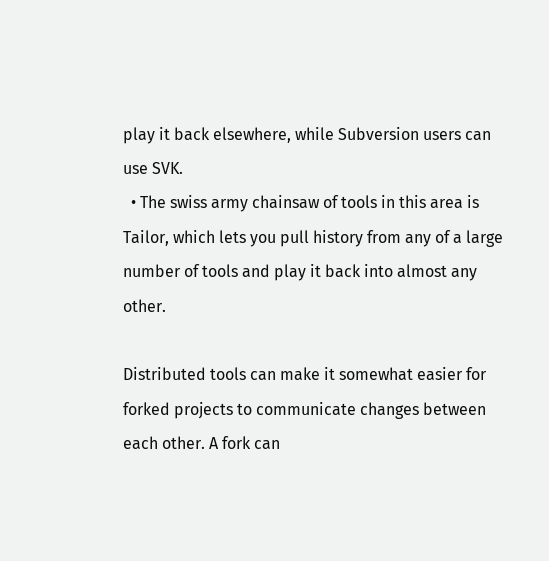play it back elsewhere, while Subversion users can use SVK.
  • The swiss army chainsaw of tools in this area is Tailor, which lets you pull history from any of a large number of tools and play it back into almost any other.

Distributed tools can make it somewhat easier for forked projects to communicate changes between each other. A fork can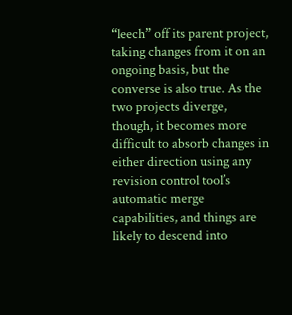“leech” off its parent project, taking changes from it on an ongoing basis, but the converse is also true. As the two projects diverge, though, it becomes more difficult to absorb changes in either direction using any revision control tool’s automatic merge capabilities, and things are likely to descend into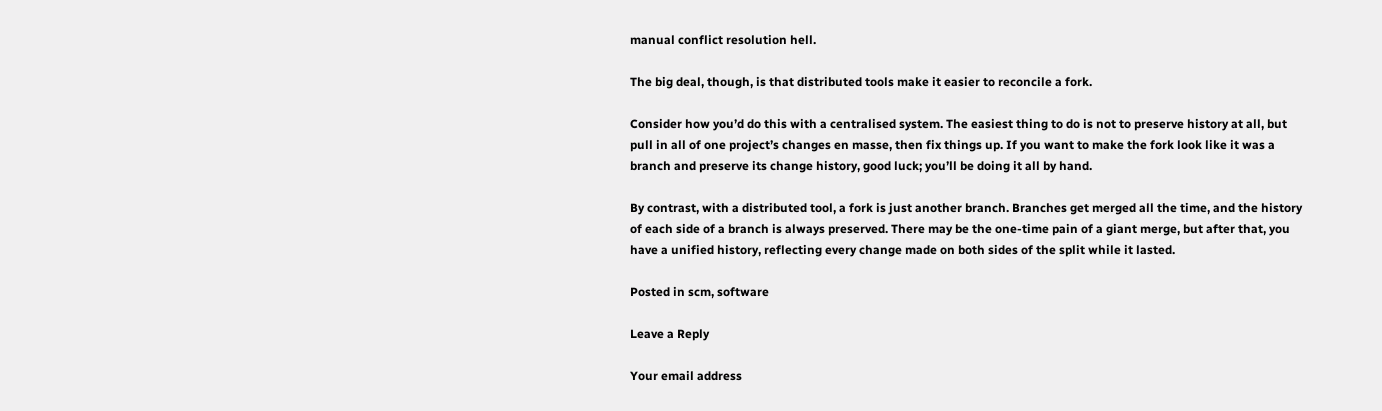manual conflict resolution hell.

The big deal, though, is that distributed tools make it easier to reconcile a fork.

Consider how you’d do this with a centralised system. The easiest thing to do is not to preserve history at all, but pull in all of one project’s changes en masse, then fix things up. If you want to make the fork look like it was a branch and preserve its change history, good luck; you’ll be doing it all by hand.

By contrast, with a distributed tool, a fork is just another branch. Branches get merged all the time, and the history of each side of a branch is always preserved. There may be the one-time pain of a giant merge, but after that, you have a unified history, reflecting every change made on both sides of the split while it lasted.

Posted in scm, software

Leave a Reply

Your email address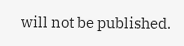will not be published.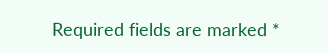Required fields are marked *